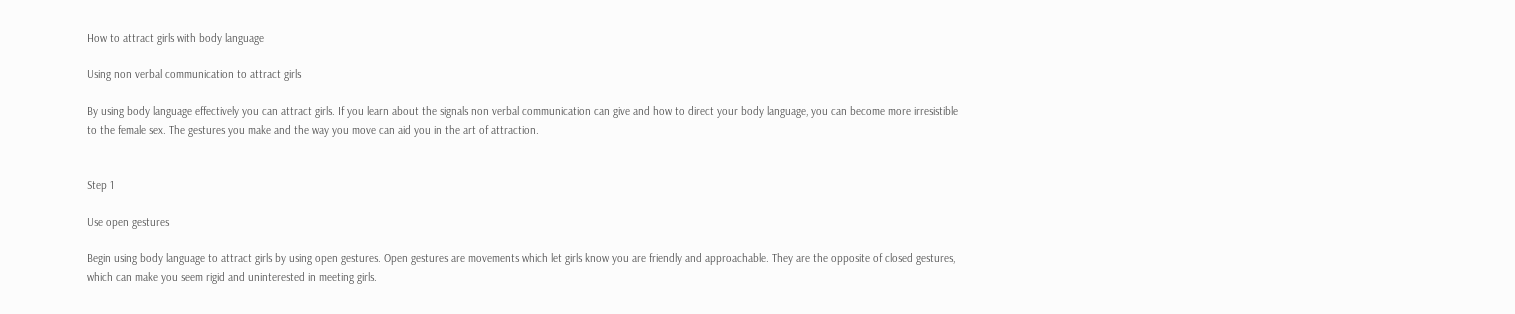How to attract girls with body language

Using non verbal communication to attract girls

By using body language effectively you can attract girls. If you learn about the signals non verbal communication can give and how to direct your body language, you can become more irresistible to the female sex. The gestures you make and the way you move can aid you in the art of attraction.


Step 1

Use open gestures

Begin using body language to attract girls by using open gestures. Open gestures are movements which let girls know you are friendly and approachable. They are the opposite of closed gestures, which can make you seem rigid and uninterested in meeting girls.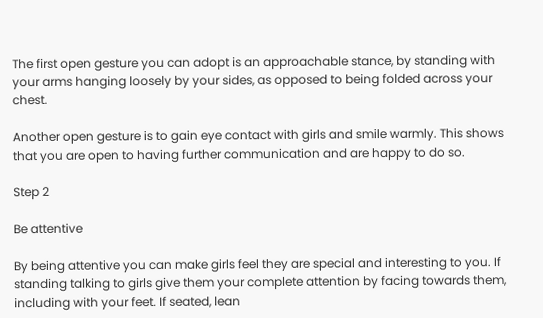The first open gesture you can adopt is an approachable stance, by standing with your arms hanging loosely by your sides, as opposed to being folded across your chest.

Another open gesture is to gain eye contact with girls and smile warmly. This shows that you are open to having further communication and are happy to do so.

Step 2

Be attentive

By being attentive you can make girls feel they are special and interesting to you. If standing talking to girls give them your complete attention by facing towards them, including with your feet. If seated, lean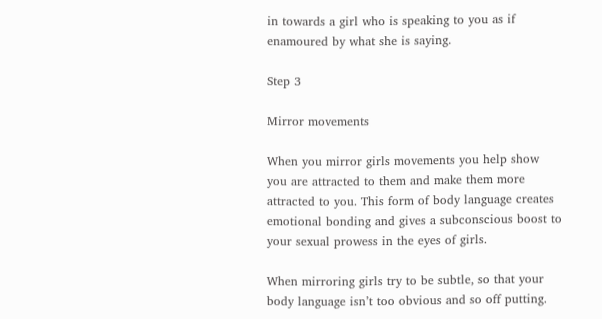in towards a girl who is speaking to you as if enamoured by what she is saying.

Step 3

Mirror movements

When you mirror girls movements you help show you are attracted to them and make them more attracted to you. This form of body language creates emotional bonding and gives a subconscious boost to your sexual prowess in the eyes of girls.

When mirroring girls try to be subtle, so that your body language isn’t too obvious and so off putting.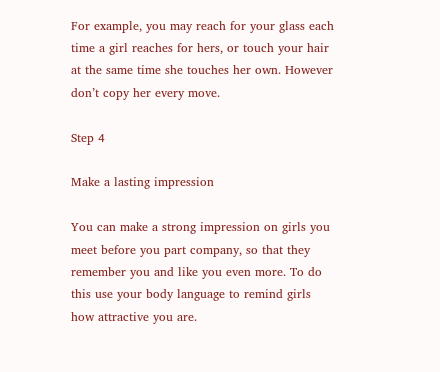For example, you may reach for your glass each time a girl reaches for hers, or touch your hair at the same time she touches her own. However don’t copy her every move.

Step 4

Make a lasting impression

You can make a strong impression on girls you meet before you part company, so that they remember you and like you even more. To do this use your body language to remind girls how attractive you are.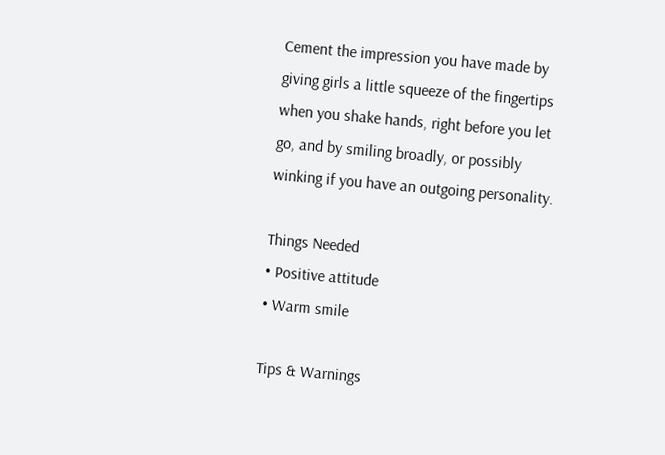Cement the impression you have made by giving girls a little squeeze of the fingertips when you shake hands, right before you let go, and by smiling broadly, or possibly winking if you have an outgoing personality.

Things Needed
• Positive attitude
• Warm smile

Tips & Warnings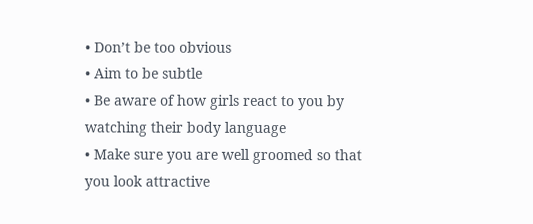• Don’t be too obvious
• Aim to be subtle
• Be aware of how girls react to you by watching their body language
• Make sure you are well groomed so that you look attractive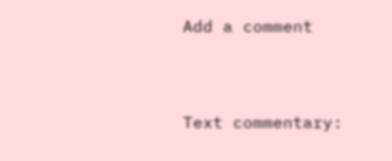Add a comment



Text commentary: